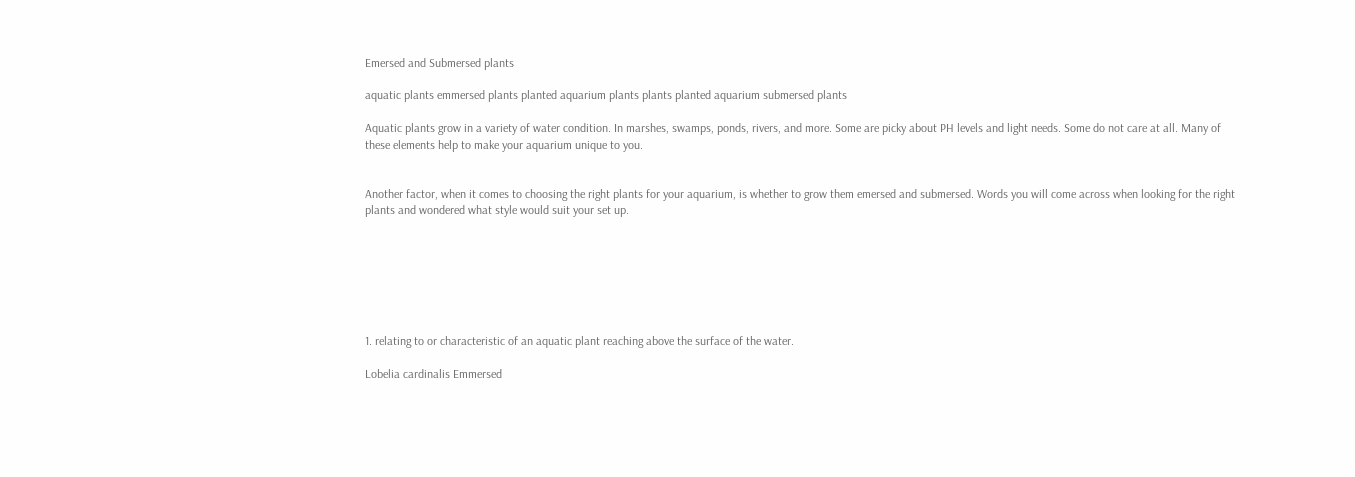Emersed and Submersed plants

aquatic plants emmersed plants planted aquarium plants plants planted aquarium submersed plants

Aquatic plants grow in a variety of water condition. In marshes, swamps, ponds, rivers, and more. Some are picky about PH levels and light needs. Some do not care at all. Many of these elements help to make your aquarium unique to you.


Another factor, when it comes to choosing the right plants for your aquarium, is whether to grow them emersed and submersed. Words you will come across when looking for the right plants and wondered what style would suit your set up.







1. relating to or characteristic of an aquatic plant reaching above the surface of the water.

Lobelia cardinalis Emmersed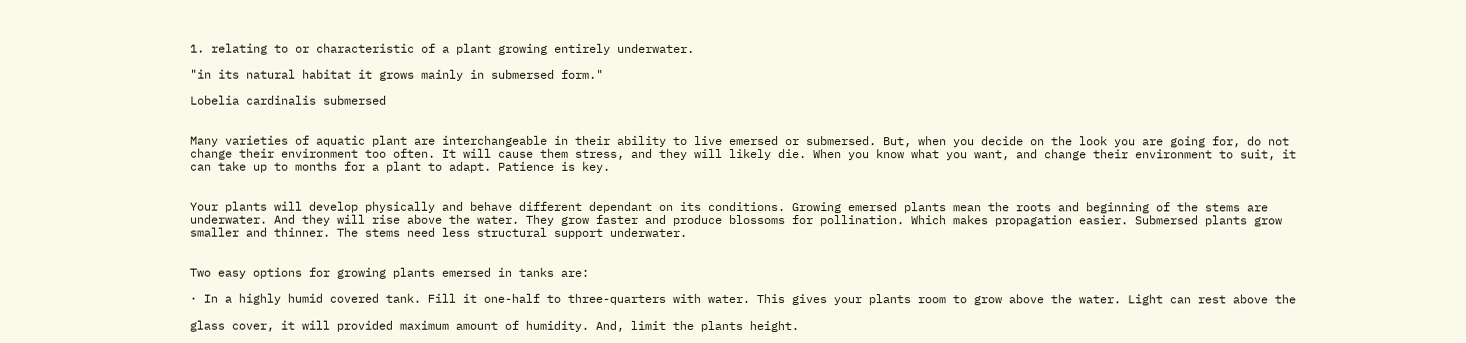1. relating to or characteristic of a plant growing entirely underwater.

"in its natural habitat it grows mainly in submersed form."

Lobelia cardinalis submersed


Many varieties of aquatic plant are interchangeable in their ability to live emersed or submersed. But, when you decide on the look you are going for, do not change their environment too often. It will cause them stress, and they will likely die. When you know what you want, and change their environment to suit, it can take up to months for a plant to adapt. Patience is key.


Your plants will develop physically and behave different dependant on its conditions. Growing emersed plants mean the roots and beginning of the stems are underwater. And they will rise above the water. They grow faster and produce blossoms for pollination. Which makes propagation easier. Submersed plants grow smaller and thinner. The stems need less structural support underwater.


Two easy options for growing plants emersed in tanks are:

· In a highly humid covered tank. Fill it one-half to three-quarters with water. This gives your plants room to grow above the water. Light can rest above the

glass cover, it will provided maximum amount of humidity. And, limit the plants height.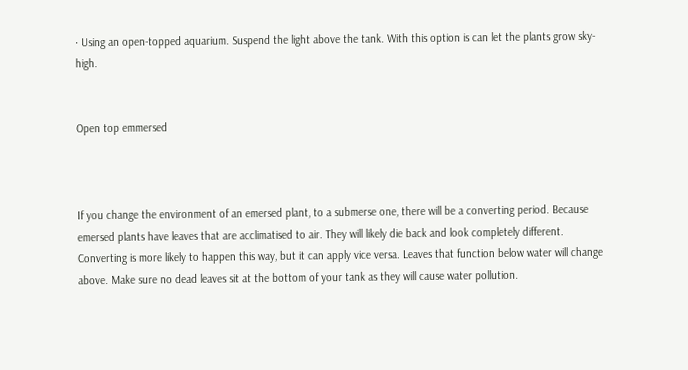· Using an open-topped aquarium. Suspend the light above the tank. With this option is can let the plants grow sky-high.


Open top emmersed



If you change the environment of an emersed plant, to a submerse one, there will be a converting period. Because emersed plants have leaves that are acclimatised to air. They will likely die back and look completely different. Converting is more likely to happen this way, but it can apply vice versa. Leaves that function below water will change above. Make sure no dead leaves sit at the bottom of your tank as they will cause water pollution.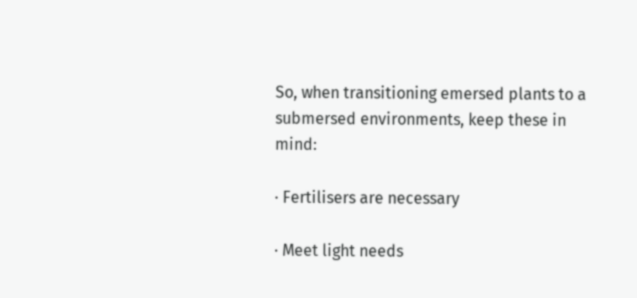So, when transitioning emersed plants to a submersed environments, keep these in mind:

· Fertilisers are necessary

· Meet light needs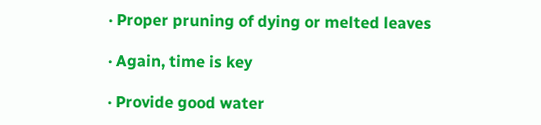· Proper pruning of dying or melted leaves

· Again, time is key

· Provide good water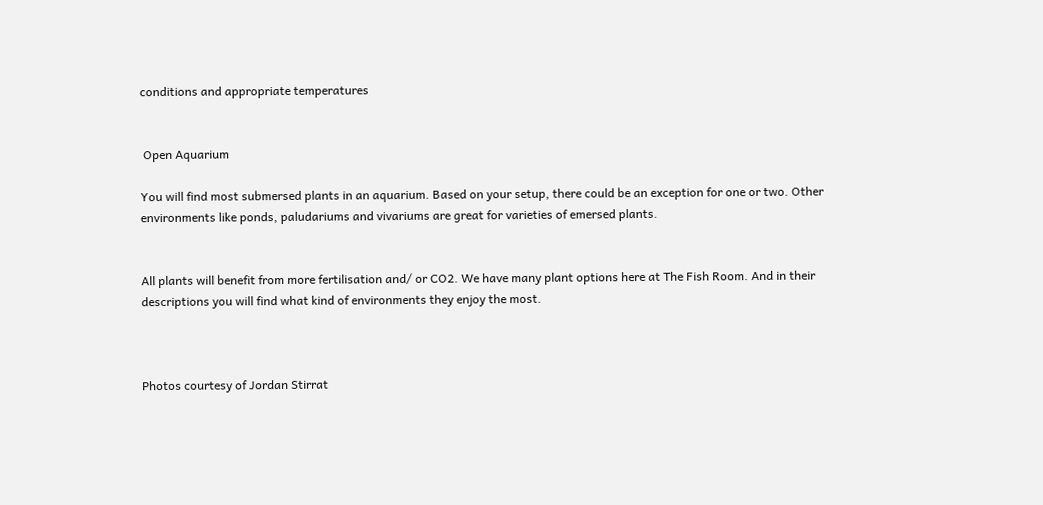conditions and appropriate temperatures


 Open Aquarium

You will find most submersed plants in an aquarium. Based on your setup, there could be an exception for one or two. Other environments like ponds, paludariums and vivariums are great for varieties of emersed plants.


All plants will benefit from more fertilisation and/ or CO2. We have many plant options here at The Fish Room. And in their descriptions you will find what kind of environments they enjoy the most.



Photos courtesy of Jordan Stirrat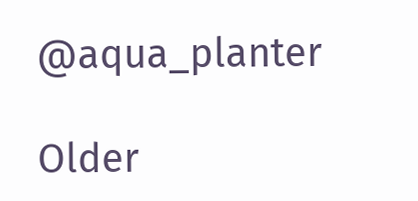@aqua_planter

Older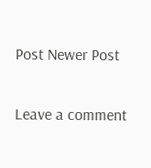Post Newer Post

Leave a comment